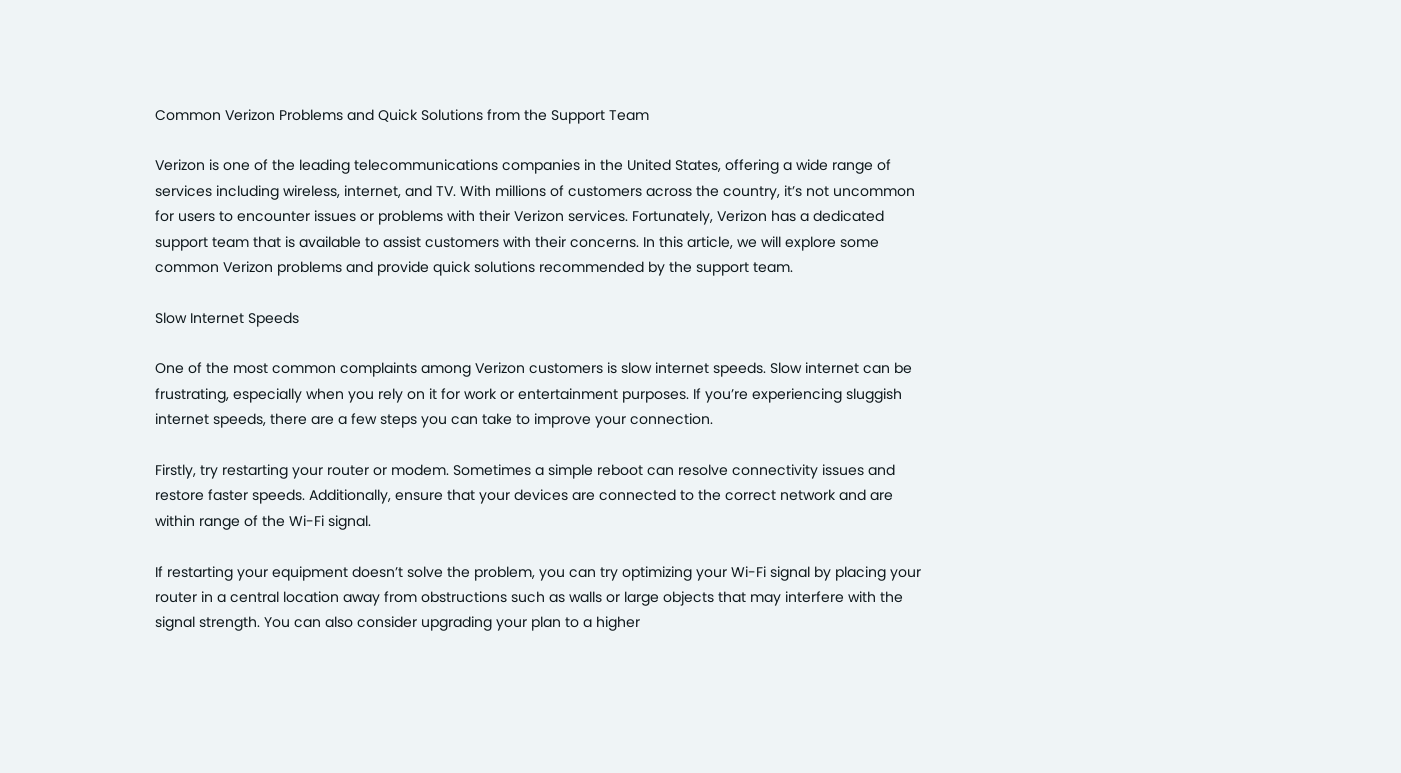Common Verizon Problems and Quick Solutions from the Support Team

Verizon is one of the leading telecommunications companies in the United States, offering a wide range of services including wireless, internet, and TV. With millions of customers across the country, it’s not uncommon for users to encounter issues or problems with their Verizon services. Fortunately, Verizon has a dedicated support team that is available to assist customers with their concerns. In this article, we will explore some common Verizon problems and provide quick solutions recommended by the support team.

Slow Internet Speeds

One of the most common complaints among Verizon customers is slow internet speeds. Slow internet can be frustrating, especially when you rely on it for work or entertainment purposes. If you’re experiencing sluggish internet speeds, there are a few steps you can take to improve your connection.

Firstly, try restarting your router or modem. Sometimes a simple reboot can resolve connectivity issues and restore faster speeds. Additionally, ensure that your devices are connected to the correct network and are within range of the Wi-Fi signal.

If restarting your equipment doesn’t solve the problem, you can try optimizing your Wi-Fi signal by placing your router in a central location away from obstructions such as walls or large objects that may interfere with the signal strength. You can also consider upgrading your plan to a higher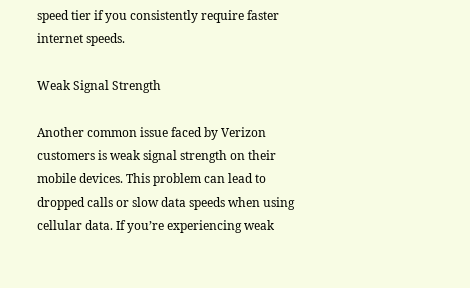speed tier if you consistently require faster internet speeds.

Weak Signal Strength

Another common issue faced by Verizon customers is weak signal strength on their mobile devices. This problem can lead to dropped calls or slow data speeds when using cellular data. If you’re experiencing weak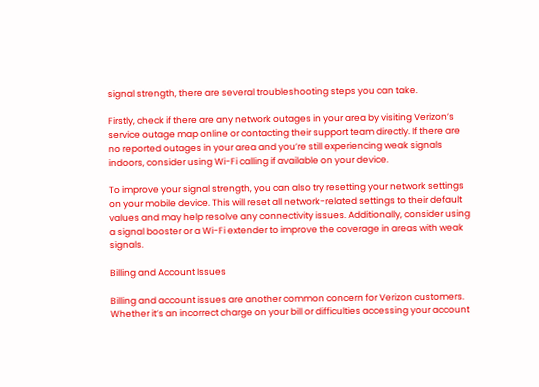signal strength, there are several troubleshooting steps you can take.

Firstly, check if there are any network outages in your area by visiting Verizon’s service outage map online or contacting their support team directly. If there are no reported outages in your area and you’re still experiencing weak signals indoors, consider using Wi-Fi calling if available on your device.

To improve your signal strength, you can also try resetting your network settings on your mobile device. This will reset all network-related settings to their default values and may help resolve any connectivity issues. Additionally, consider using a signal booster or a Wi-Fi extender to improve the coverage in areas with weak signals.

Billing and Account Issues

Billing and account issues are another common concern for Verizon customers. Whether it’s an incorrect charge on your bill or difficulties accessing your account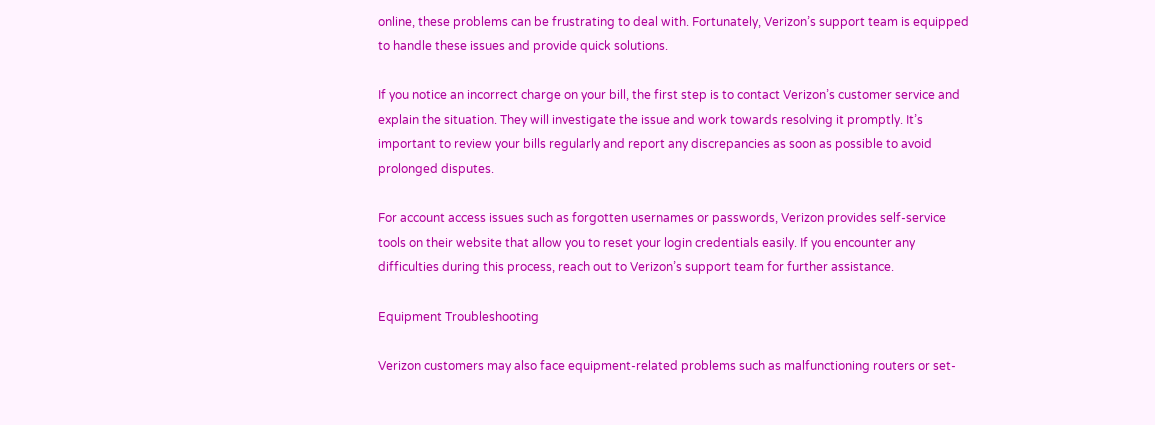online, these problems can be frustrating to deal with. Fortunately, Verizon’s support team is equipped to handle these issues and provide quick solutions.

If you notice an incorrect charge on your bill, the first step is to contact Verizon’s customer service and explain the situation. They will investigate the issue and work towards resolving it promptly. It’s important to review your bills regularly and report any discrepancies as soon as possible to avoid prolonged disputes.

For account access issues such as forgotten usernames or passwords, Verizon provides self-service tools on their website that allow you to reset your login credentials easily. If you encounter any difficulties during this process, reach out to Verizon’s support team for further assistance.

Equipment Troubleshooting

Verizon customers may also face equipment-related problems such as malfunctioning routers or set-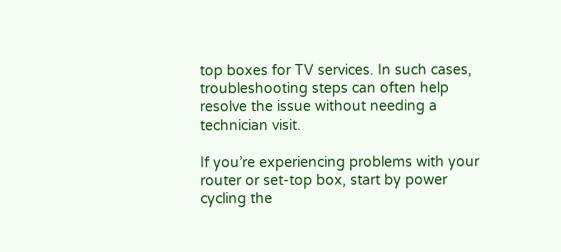top boxes for TV services. In such cases, troubleshooting steps can often help resolve the issue without needing a technician visit.

If you’re experiencing problems with your router or set-top box, start by power cycling the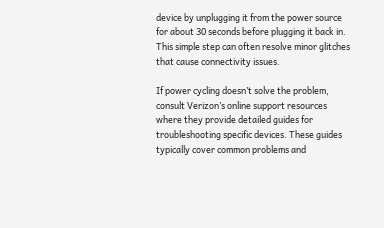device by unplugging it from the power source for about 30 seconds before plugging it back in. This simple step can often resolve minor glitches that cause connectivity issues.

If power cycling doesn’t solve the problem, consult Verizon’s online support resources where they provide detailed guides for troubleshooting specific devices. These guides typically cover common problems and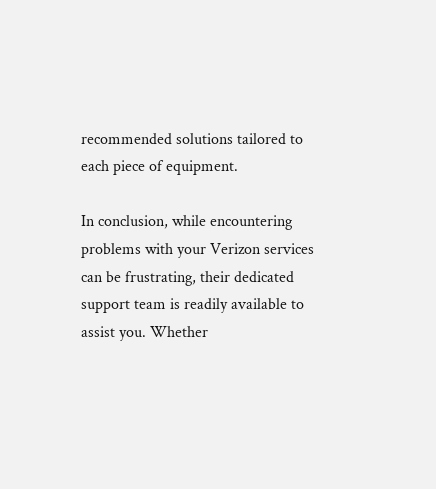recommended solutions tailored to each piece of equipment.

In conclusion, while encountering problems with your Verizon services can be frustrating, their dedicated support team is readily available to assist you. Whether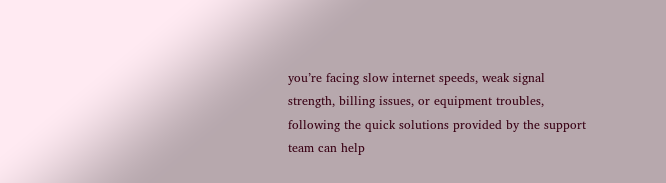you’re facing slow internet speeds, weak signal strength, billing issues, or equipment troubles, following the quick solutions provided by the support team can help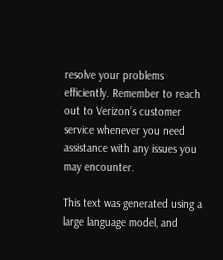resolve your problems efficiently. Remember to reach out to Verizon’s customer service whenever you need assistance with any issues you may encounter.

This text was generated using a large language model, and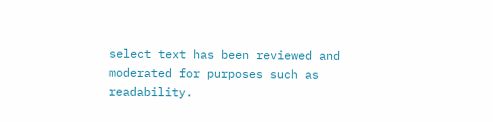select text has been reviewed and moderated for purposes such as readability.